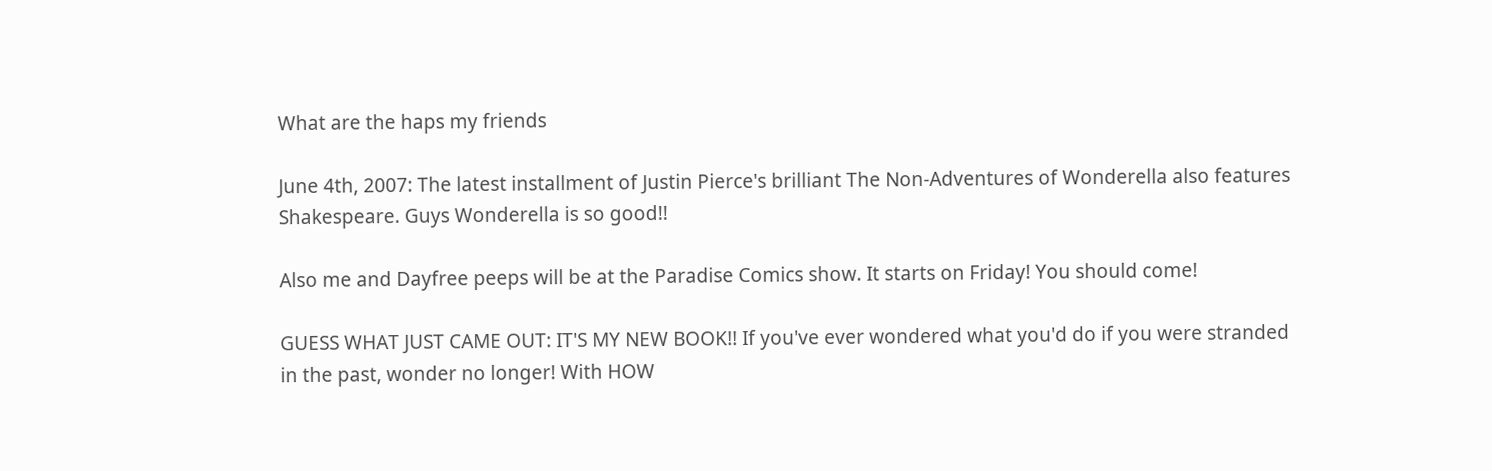What are the haps my friends

June 4th, 2007: The latest installment of Justin Pierce's brilliant The Non-Adventures of Wonderella also features Shakespeare. Guys Wonderella is so good!!

Also me and Dayfree peeps will be at the Paradise Comics show. It starts on Friday! You should come!

GUESS WHAT JUST CAME OUT: IT'S MY NEW BOOK!! If you've ever wondered what you'd do if you were stranded in the past, wonder no longer! With HOW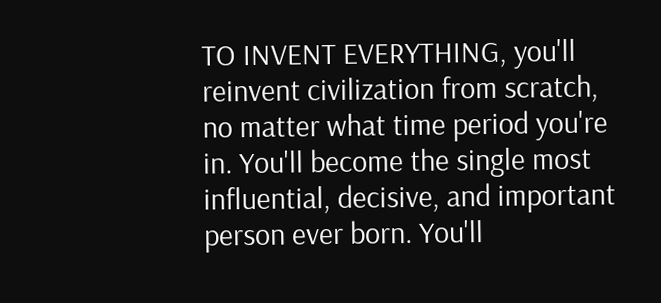TO INVENT EVERYTHING, you'll reinvent civilization from scratch, no matter what time period you're in. You'll become the single most influential, decisive, and important person ever born. You'll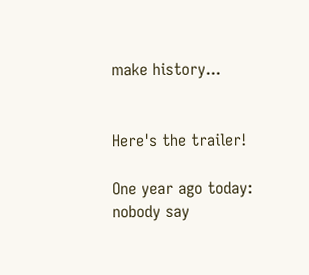make history...


Here's the trailer!

One year ago today: nobody say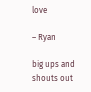love

– Ryan

big ups and shouts out